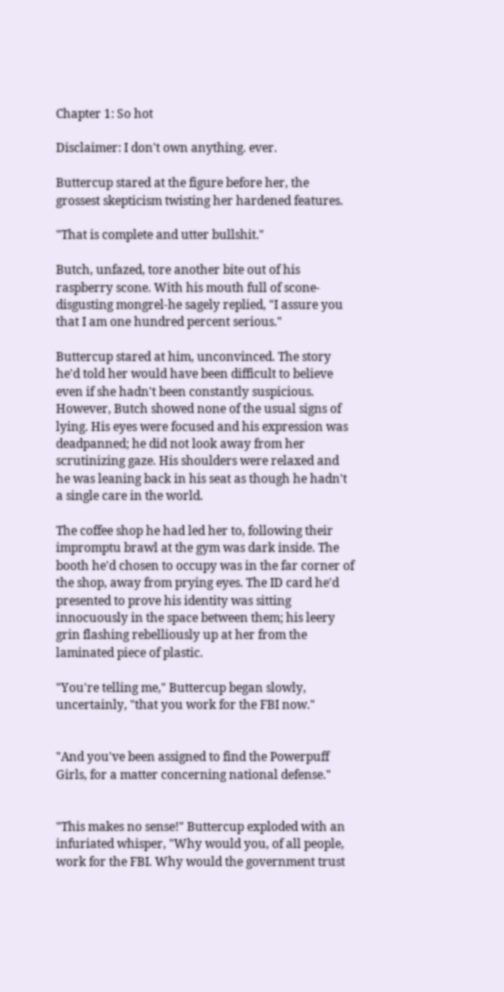Chapter 1: So hot

Disclaimer: I don't own anything. ever.

Buttercup stared at the figure before her, the grossest skepticism twisting her hardened features.

"That is complete and utter bullshit."

Butch, unfazed, tore another bite out of his raspberry scone. With his mouth full of scone-disgusting mongrel-he sagely replied, "I assure you that I am one hundred percent serious."

Buttercup stared at him, unconvinced. The story he'd told her would have been difficult to believe even if she hadn't been constantly suspicious. However, Butch showed none of the usual signs of lying. His eyes were focused and his expression was deadpanned; he did not look away from her scrutinizing gaze. His shoulders were relaxed and he was leaning back in his seat as though he hadn't a single care in the world.

The coffee shop he had led her to, following their impromptu brawl at the gym was dark inside. The booth he'd chosen to occupy was in the far corner of the shop, away from prying eyes. The ID card he'd presented to prove his identity was sitting innocuously in the space between them; his leery grin flashing rebelliously up at her from the laminated piece of plastic.

"You're telling me," Buttercup began slowly, uncertainly, "that you work for the FBI now."


"And you've been assigned to find the Powerpuff Girls, for a matter concerning national defense."


"This makes no sense!" Buttercup exploded with an infuriated whisper, "Why would you, of all people, work for the FBI. Why would the government trust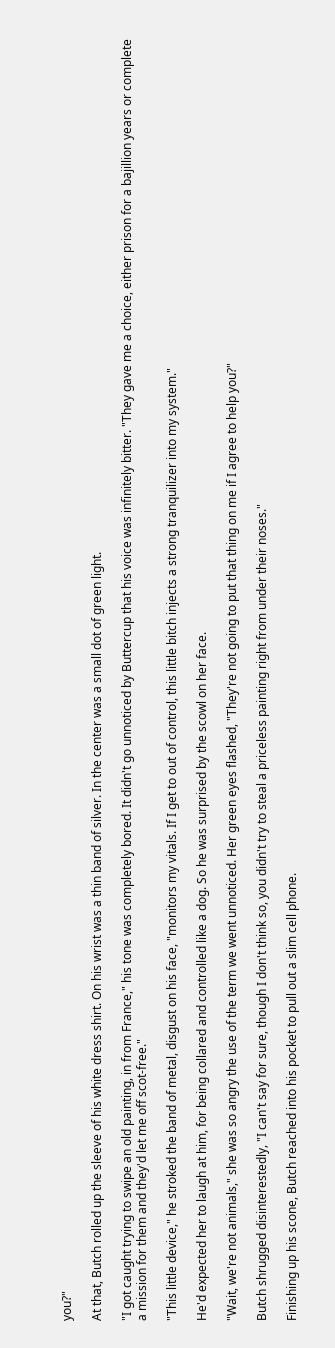you?"

At that, Butch rolled up the sleeve of his white dress shirt. On his wrist was a thin band of silver. In the center was a small dot of green light.

"I got caught trying to swipe an old painting, in from France," his tone was completely bored. It didn't go unnoticed by Buttercup that his voice was infinitely bitter. "They gave me a choice, either prison for a bajillion years or complete a mission for them and they'd let me off scot-free."

"This little device," he stroked the band of metal, disgust on his face, "monitors my vitals. If I get to out of control, this little bitch injects a strong tranquilizer into my system."

He'd expected her to laugh at him, for being collared and controlled like a dog. So he was surprised by the scowl on her face.

"Wait, we're not animals," she was so angry the use of the term we went unnoticed. Her green eyes flashed, "They're not going to put that thing on me if I agree to help you?"

Butch shrugged disinterestedly, "I can't say for sure, though I don't think so, you didn't try to steal a priceless painting right from under their noses."

Finishing up his scone, Butch reached into his pocket to pull out a slim cell phone.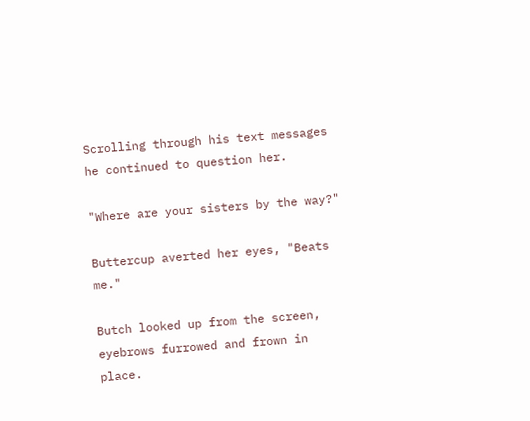Scrolling through his text messages he continued to question her.

"Where are your sisters by the way?"

Buttercup averted her eyes, "Beats me."

Butch looked up from the screen, eyebrows furrowed and frown in place.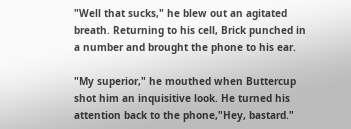"Well that sucks," he blew out an agitated breath. Returning to his cell, Brick punched in a number and brought the phone to his ear.

"My superior," he mouthed when Buttercup shot him an inquisitive look. He turned his attention back to the phone,"Hey, bastard."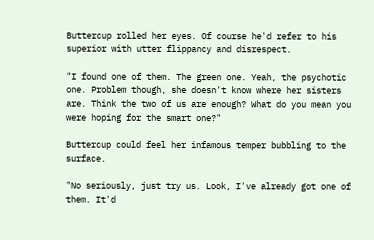Buttercup rolled her eyes. Of course he'd refer to his superior with utter flippancy and disrespect.

"I found one of them. The green one. Yeah, the psychotic one. Problem though, she doesn't know where her sisters are. Think the two of us are enough? What do you mean you were hoping for the smart one?"

Buttercup could feel her infamous temper bubbling to the surface.

"No seriously, just try us. Look, I've already got one of them. It'd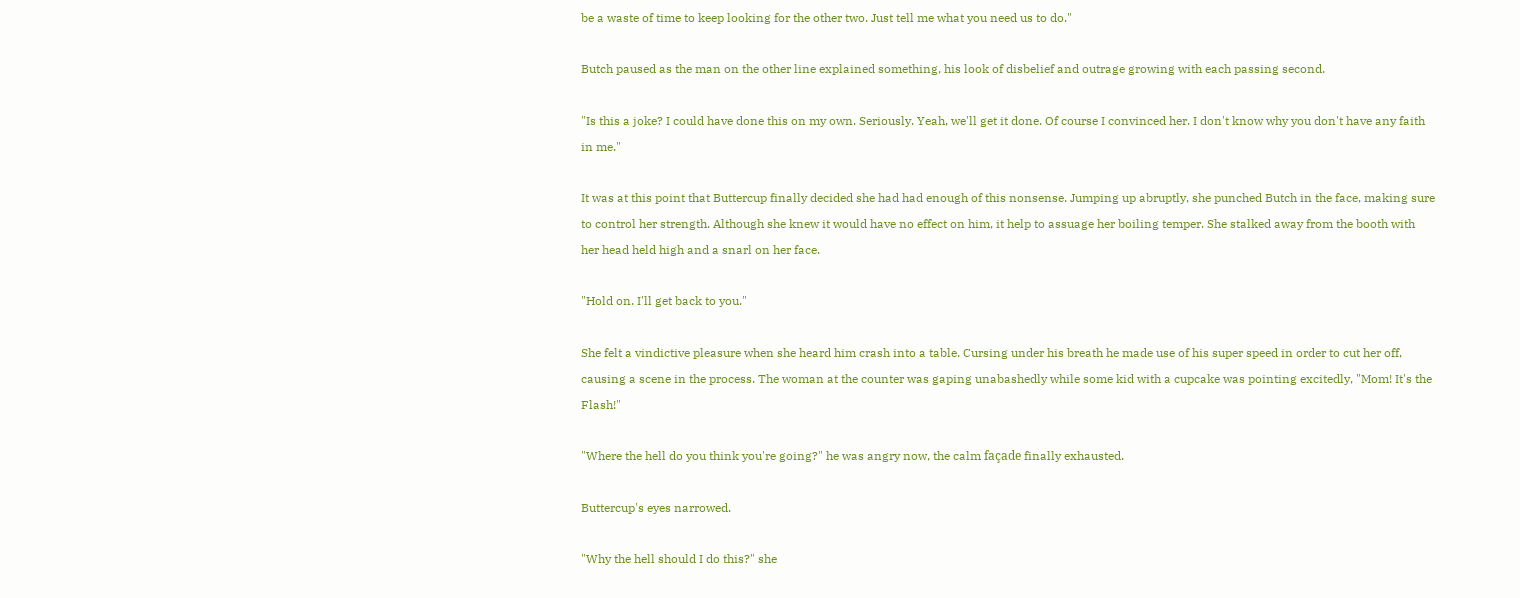be a waste of time to keep looking for the other two. Just tell me what you need us to do."

Butch paused as the man on the other line explained something, his look of disbelief and outrage growing with each passing second.

"Is this a joke? I could have done this on my own. Seriously. Yeah, we'll get it done. Of course I convinced her. I don't know why you don't have any faith in me."

It was at this point that Buttercup finally decided she had had enough of this nonsense. Jumping up abruptly, she punched Butch in the face, making sure to control her strength. Although she knew it would have no effect on him, it help to assuage her boiling temper. She stalked away from the booth with her head held high and a snarl on her face.

"Hold on. I'll get back to you."

She felt a vindictive pleasure when she heard him crash into a table. Cursing under his breath he made use of his super speed in order to cut her off, causing a scene in the process. The woman at the counter was gaping unabashedly while some kid with a cupcake was pointing excitedly, "Mom! It's the Flash!"

"Where the hell do you think you're going?" he was angry now, the calm façade finally exhausted.

Buttercup's eyes narrowed.

"Why the hell should I do this?" she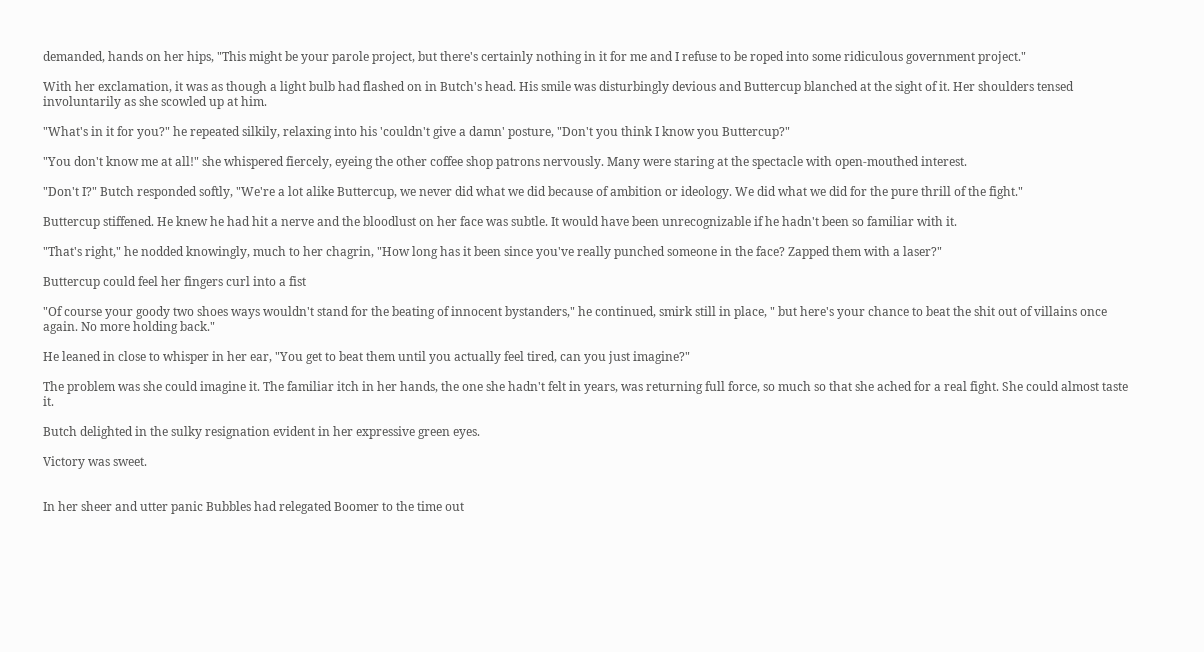demanded, hands on her hips, "This might be your parole project, but there's certainly nothing in it for me and I refuse to be roped into some ridiculous government project."

With her exclamation, it was as though a light bulb had flashed on in Butch's head. His smile was disturbingly devious and Buttercup blanched at the sight of it. Her shoulders tensed involuntarily as she scowled up at him.

"What's in it for you?" he repeated silkily, relaxing into his 'couldn't give a damn' posture, "Don't you think I know you Buttercup?"

"You don't know me at all!" she whispered fiercely, eyeing the other coffee shop patrons nervously. Many were staring at the spectacle with open-mouthed interest.

"Don't I?" Butch responded softly, "We're a lot alike Buttercup, we never did what we did because of ambition or ideology. We did what we did for the pure thrill of the fight."

Buttercup stiffened. He knew he had hit a nerve and the bloodlust on her face was subtle. It would have been unrecognizable if he hadn't been so familiar with it.

"That's right," he nodded knowingly, much to her chagrin, "How long has it been since you've really punched someone in the face? Zapped them with a laser?"

Buttercup could feel her fingers curl into a fist

"Of course your goody two shoes ways wouldn't stand for the beating of innocent bystanders," he continued, smirk still in place, " but here's your chance to beat the shit out of villains once again. No more holding back."

He leaned in close to whisper in her ear, "You get to beat them until you actually feel tired, can you just imagine?"

The problem was she could imagine it. The familiar itch in her hands, the one she hadn't felt in years, was returning full force, so much so that she ached for a real fight. She could almost taste it.

Butch delighted in the sulky resignation evident in her expressive green eyes.

Victory was sweet.


In her sheer and utter panic Bubbles had relegated Boomer to the time out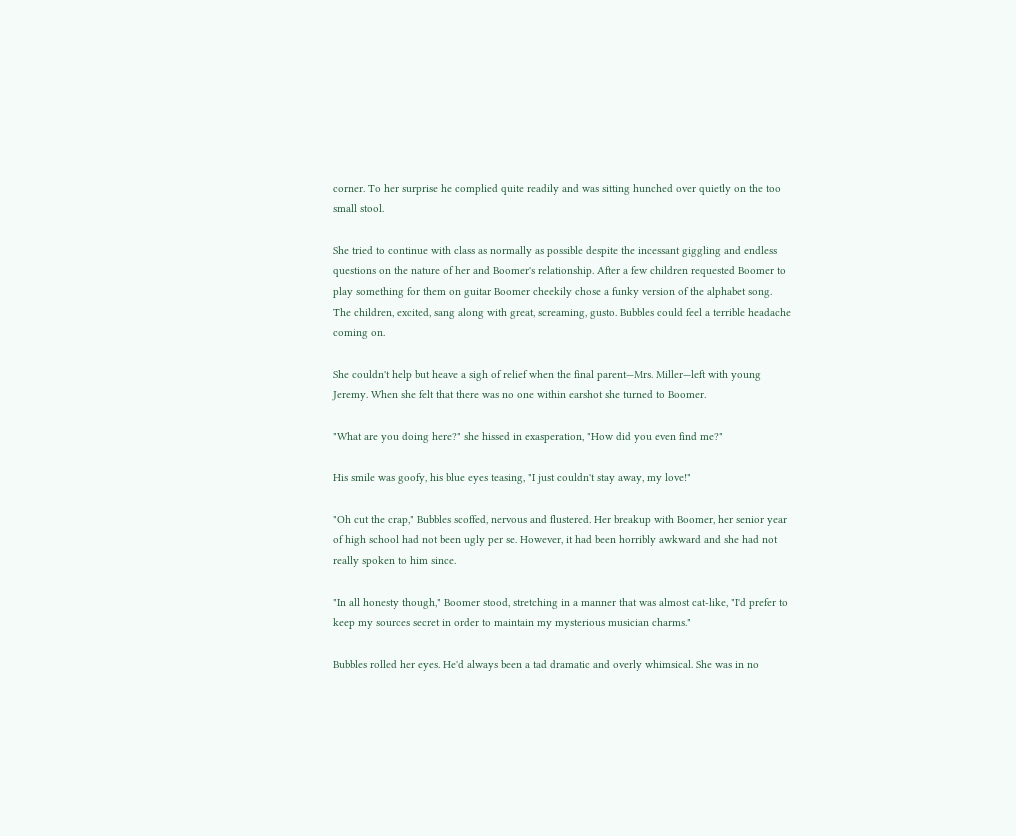corner. To her surprise he complied quite readily and was sitting hunched over quietly on the too small stool.

She tried to continue with class as normally as possible despite the incessant giggling and endless questions on the nature of her and Boomer's relationship. After a few children requested Boomer to play something for them on guitar Boomer cheekily chose a funky version of the alphabet song. The children, excited, sang along with great, screaming, gusto. Bubbles could feel a terrible headache coming on.

She couldn't help but heave a sigh of relief when the final parent—Mrs. Miller—left with young Jeremy. When she felt that there was no one within earshot she turned to Boomer.

"What are you doing here?" she hissed in exasperation, "How did you even find me?"

His smile was goofy, his blue eyes teasing, "I just couldn't stay away, my love!"

"Oh cut the crap," Bubbles scoffed, nervous and flustered. Her breakup with Boomer, her senior year of high school had not been ugly per se. However, it had been horribly awkward and she had not really spoken to him since.

"In all honesty though," Boomer stood, stretching in a manner that was almost cat-like, "I'd prefer to keep my sources secret in order to maintain my mysterious musician charms."

Bubbles rolled her eyes. He'd always been a tad dramatic and overly whimsical. She was in no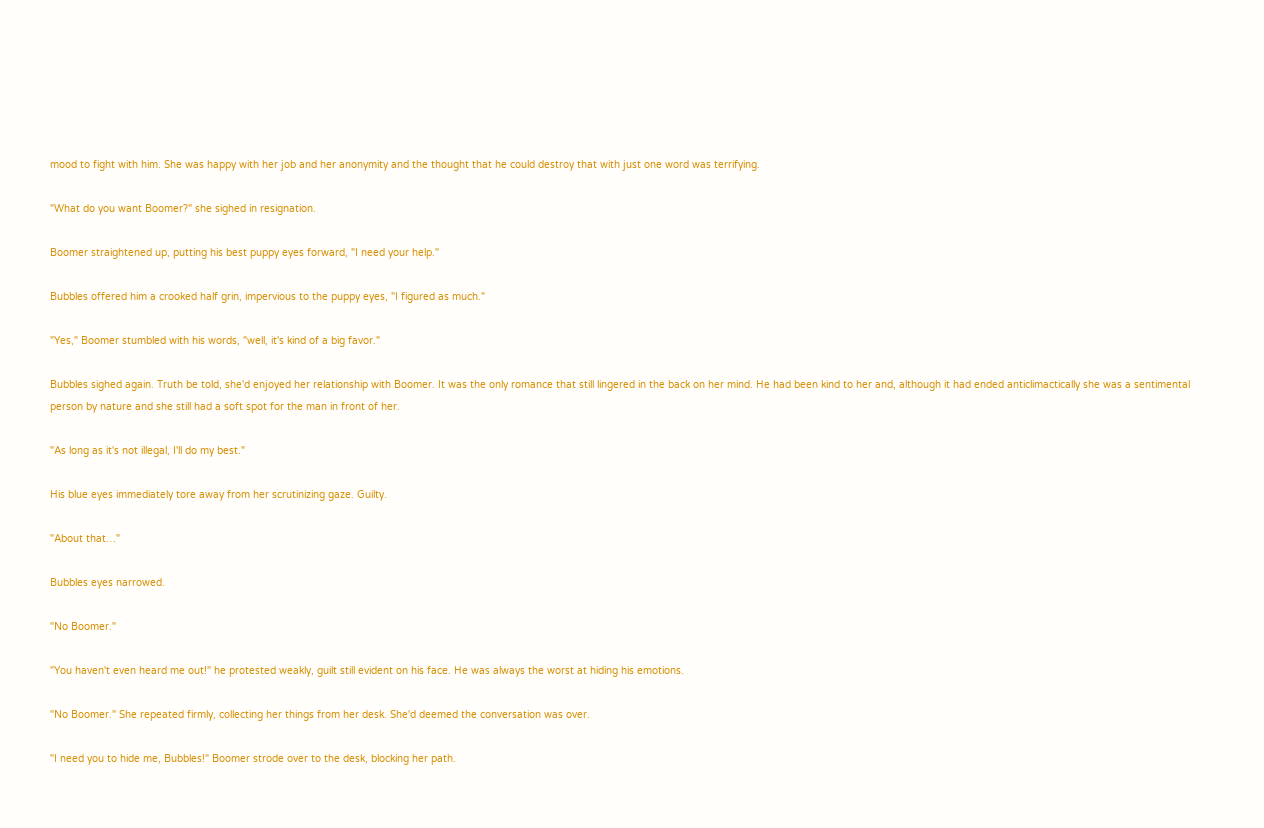mood to fight with him. She was happy with her job and her anonymity and the thought that he could destroy that with just one word was terrifying.

"What do you want Boomer?" she sighed in resignation.

Boomer straightened up, putting his best puppy eyes forward, "I need your help."

Bubbles offered him a crooked half grin, impervious to the puppy eyes, "I figured as much."

"Yes," Boomer stumbled with his words, "well, it's kind of a big favor."

Bubbles sighed again. Truth be told, she'd enjoyed her relationship with Boomer. It was the only romance that still lingered in the back on her mind. He had been kind to her and, although it had ended anticlimactically she was a sentimental person by nature and she still had a soft spot for the man in front of her.

"As long as it's not illegal, I'll do my best."

His blue eyes immediately tore away from her scrutinizing gaze. Guilty.

"About that…"

Bubbles eyes narrowed.

"No Boomer."

"You haven't even heard me out!" he protested weakly, guilt still evident on his face. He was always the worst at hiding his emotions.

"No Boomer." She repeated firmly, collecting her things from her desk. She'd deemed the conversation was over.

"I need you to hide me, Bubbles!" Boomer strode over to the desk, blocking her path.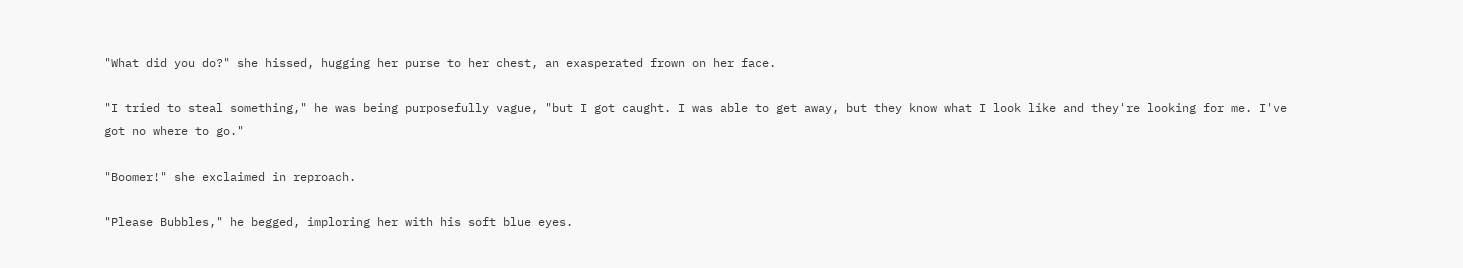"What did you do?" she hissed, hugging her purse to her chest, an exasperated frown on her face.

"I tried to steal something," he was being purposefully vague, "but I got caught. I was able to get away, but they know what I look like and they're looking for me. I've got no where to go."

"Boomer!" she exclaimed in reproach.

"Please Bubbles," he begged, imploring her with his soft blue eyes.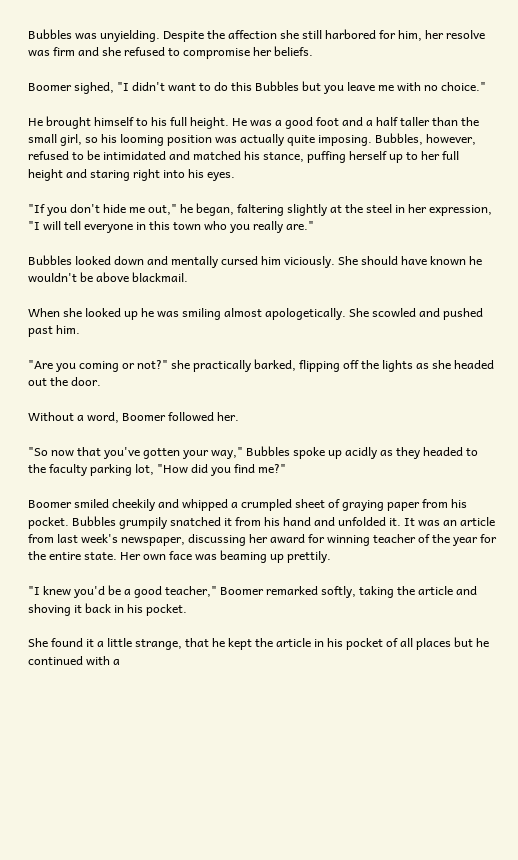Bubbles was unyielding. Despite the affection she still harbored for him, her resolve was firm and she refused to compromise her beliefs.

Boomer sighed, "I didn't want to do this Bubbles but you leave me with no choice."

He brought himself to his full height. He was a good foot and a half taller than the small girl, so his looming position was actually quite imposing. Bubbles, however, refused to be intimidated and matched his stance, puffing herself up to her full height and staring right into his eyes.

"If you don't hide me out," he began, faltering slightly at the steel in her expression, "I will tell everyone in this town who you really are."

Bubbles looked down and mentally cursed him viciously. She should have known he wouldn't be above blackmail.

When she looked up he was smiling almost apologetically. She scowled and pushed past him.

"Are you coming or not?" she practically barked, flipping off the lights as she headed out the door.

Without a word, Boomer followed her.

"So now that you've gotten your way," Bubbles spoke up acidly as they headed to the faculty parking lot, "How did you find me?"

Boomer smiled cheekily and whipped a crumpled sheet of graying paper from his pocket. Bubbles grumpily snatched it from his hand and unfolded it. It was an article from last week's newspaper, discussing her award for winning teacher of the year for the entire state. Her own face was beaming up prettily.

"I knew you'd be a good teacher," Boomer remarked softly, taking the article and shoving it back in his pocket.

She found it a little strange, that he kept the article in his pocket of all places but he continued with a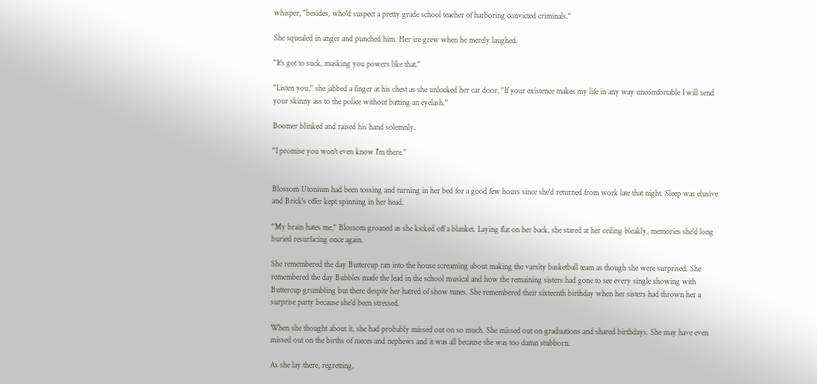whisper, "besides, who'd suspect a pretty grade school teacher of harboring convicted criminals."

She squealed in anger and punched him. Her ire grew when he merely laughed.

"It's got to suck, masking you powers like that."

"Listen you," she jabbed a finger at his chest as she unlocked her car door, "If your existence makes my life in any way uncomfortable I will send your skinny ass to the police without batting an eyelash."

Boomer blinked and raised his hand solemnly.

"I promise you won't even know I'm there."


Blossom Utonium had been tossing and turning in her bed for a good few hours since she'd returned from work late that night. Sleep was elusive and Brick's offer kept spinning in her head.

"My brain hates me," Blossom groaned as she kicked off a blanket. Laying flat on her back, she stared at her ceiling bleakly, memories she'd long buried resurfacing once again.

She remembered the day Buttercup ran into the house screaming about making the varsity basketball team as though she were surprised. She remembered the day Bubbles made the lead in the school musical and how the remaining sisters had gone to see every single showing with Buttercup grumbling but there despite her hatred of show tunes. She remembered their sixteenth birthday when her sisters had thrown her a surprise party because she'd been stressed.

When she thought about it, she had probably missed out on so much. She missed out on graduations and shared birthdays. She may have even missed out on the births of nieces and nephews and it was all because she was too damn stubborn.

As she lay there, regretting,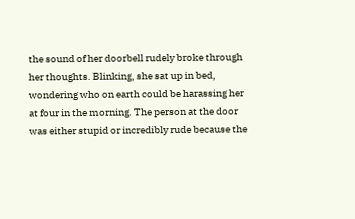the sound of her doorbell rudely broke through her thoughts. Blinking, she sat up in bed, wondering who on earth could be harassing her at four in the morning. The person at the door was either stupid or incredibly rude because the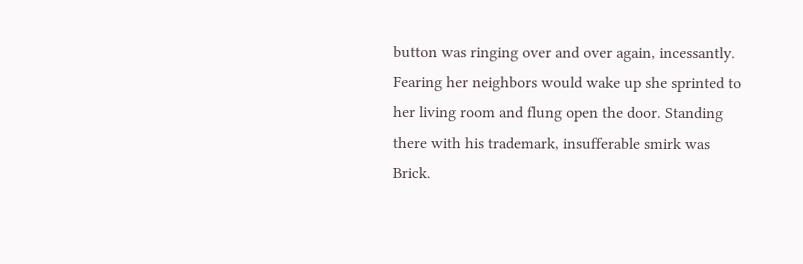button was ringing over and over again, incessantly. Fearing her neighbors would wake up she sprinted to her living room and flung open the door. Standing there with his trademark, insufferable smirk was Brick.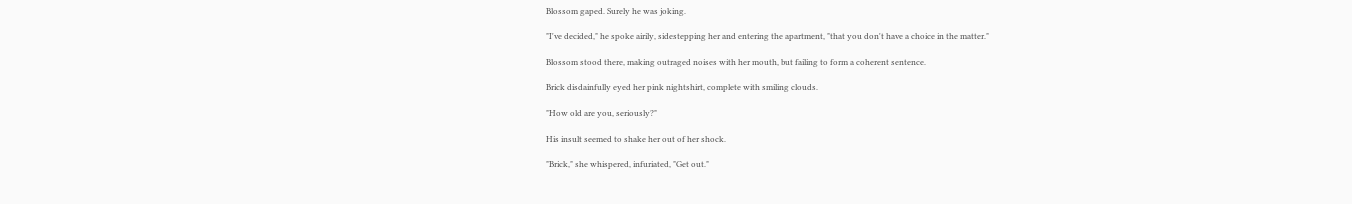Blossom gaped. Surely he was joking.

"I've decided," he spoke airily, sidestepping her and entering the apartment, "that you don't have a choice in the matter."

Blossom stood there, making outraged noises with her mouth, but failing to form a coherent sentence.

Brick disdainfully eyed her pink nightshirt, complete with smiling clouds.

"How old are you, seriously?"

His insult seemed to shake her out of her shock.

"Brick," she whispered, infuriated, "Get out."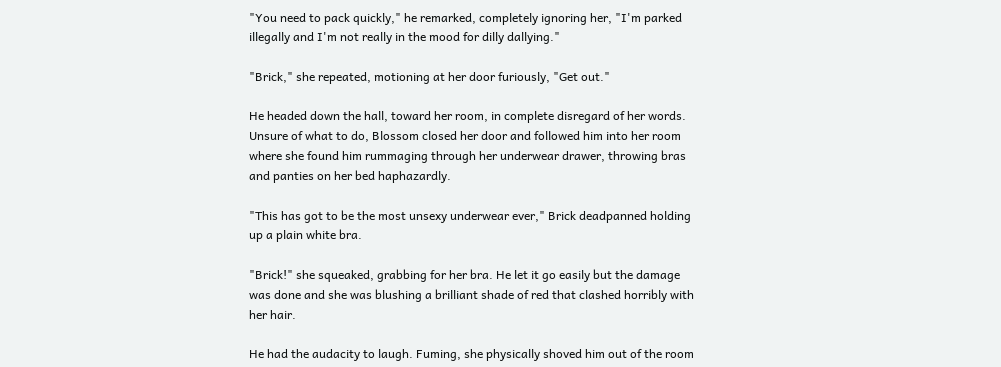"You need to pack quickly," he remarked, completely ignoring her, "I'm parked illegally and I'm not really in the mood for dilly dallying."

"Brick," she repeated, motioning at her door furiously, "Get out."

He headed down the hall, toward her room, in complete disregard of her words. Unsure of what to do, Blossom closed her door and followed him into her room where she found him rummaging through her underwear drawer, throwing bras and panties on her bed haphazardly.

"This has got to be the most unsexy underwear ever," Brick deadpanned holding up a plain white bra.

"Brick!" she squeaked, grabbing for her bra. He let it go easily but the damage was done and she was blushing a brilliant shade of red that clashed horribly with her hair.

He had the audacity to laugh. Fuming, she physically shoved him out of the room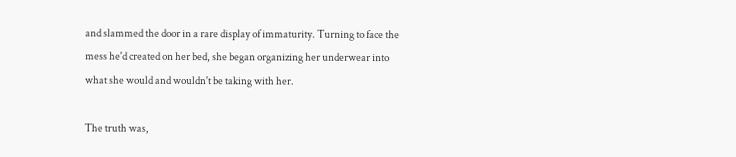and slammed the door in a rare display of immaturity. Turning to face the mess he'd created on her bed, she began organizing her underwear into what she would and wouldn't be taking with her.

The truth was,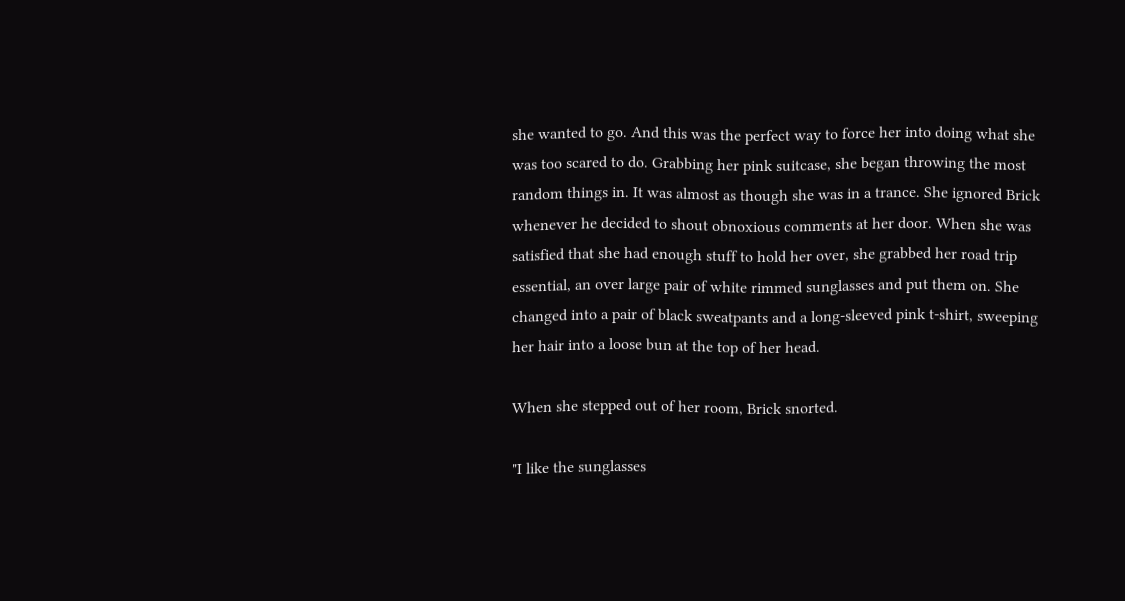she wanted to go. And this was the perfect way to force her into doing what she was too scared to do. Grabbing her pink suitcase, she began throwing the most random things in. It was almost as though she was in a trance. She ignored Brick whenever he decided to shout obnoxious comments at her door. When she was satisfied that she had enough stuff to hold her over, she grabbed her road trip essential, an over large pair of white rimmed sunglasses and put them on. She changed into a pair of black sweatpants and a long-sleeved pink t-shirt, sweeping her hair into a loose bun at the top of her head.

When she stepped out of her room, Brick snorted.

"I like the sunglasses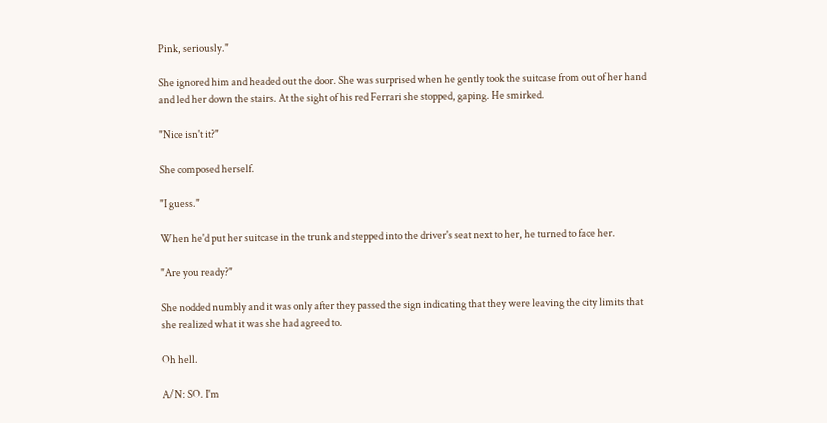Pink, seriously."

She ignored him and headed out the door. She was surprised when he gently took the suitcase from out of her hand and led her down the stairs. At the sight of his red Ferrari she stopped, gaping. He smirked.

"Nice isn't it?"

She composed herself.

"I guess."

When he'd put her suitcase in the trunk and stepped into the driver's seat next to her, he turned to face her.

"Are you ready?"

She nodded numbly and it was only after they passed the sign indicating that they were leaving the city limits that she realized what it was she had agreed to.

Oh hell.

A/N: SO. I'm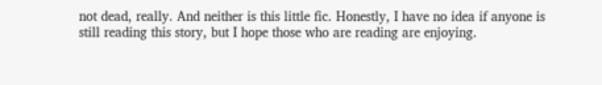not dead, really. And neither is this little fic. Honestly, I have no idea if anyone is still reading this story, but I hope those who are reading are enjoying.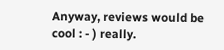Anyway, reviews would be cool : - ) really.